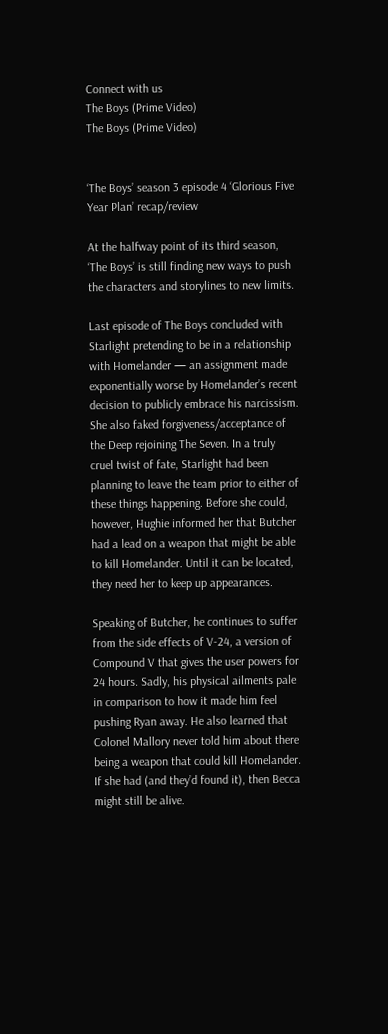Connect with us
The Boys (Prime Video)
The Boys (Prime Video)


‘The Boys’ season 3 episode 4 ‘Glorious Five Year Plan’ recap/review

At the halfway point of its third season, ‘The Boys’ is still finding new ways to push the characters and storylines to new limits.

Last episode of The Boys concluded with Starlight pretending to be in a relationship with Homelander — an assignment made exponentially worse by Homelander’s recent decision to publicly embrace his narcissism. She also faked forgiveness/acceptance of the Deep rejoining The Seven. In a truly cruel twist of fate, Starlight had been planning to leave the team prior to either of these things happening. Before she could, however, Hughie informed her that Butcher had a lead on a weapon that might be able to kill Homelander. Until it can be located, they need her to keep up appearances.

Speaking of Butcher, he continues to suffer from the side effects of V-24, a version of Compound V that gives the user powers for 24 hours. Sadly, his physical ailments pale in comparison to how it made him feel pushing Ryan away. He also learned that Colonel Mallory never told him about there being a weapon that could kill Homelander. If she had (and they’d found it), then Becca might still be alive.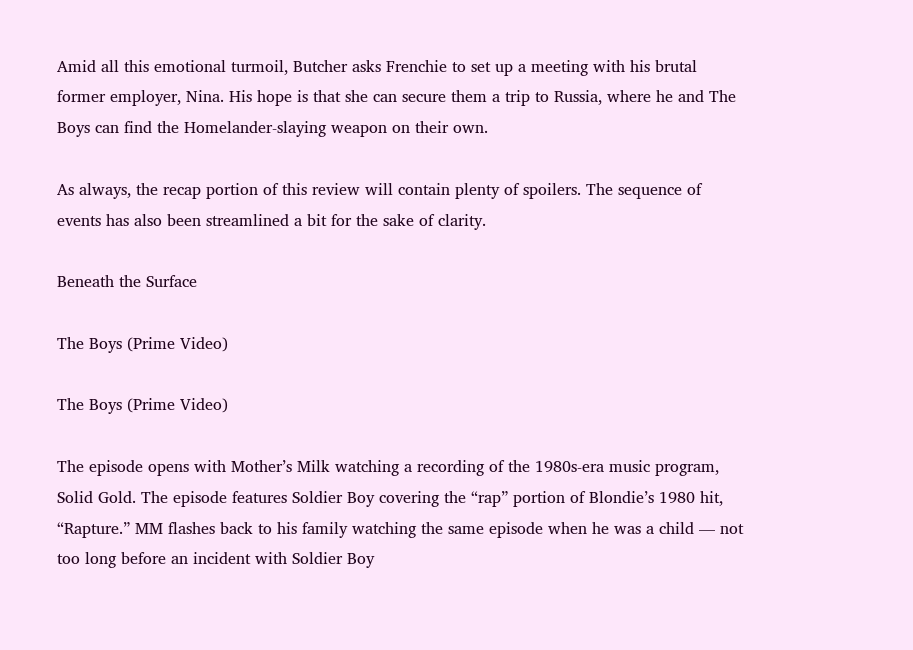Amid all this emotional turmoil, Butcher asks Frenchie to set up a meeting with his brutal former employer, Nina. His hope is that she can secure them a trip to Russia, where he and The Boys can find the Homelander-slaying weapon on their own.

As always, the recap portion of this review will contain plenty of spoilers. The sequence of events has also been streamlined a bit for the sake of clarity.

Beneath the Surface

The Boys (Prime Video)

The Boys (Prime Video)

The episode opens with Mother’s Milk watching a recording of the 1980s-era music program, Solid Gold. The episode features Soldier Boy covering the “rap” portion of Blondie’s 1980 hit, “Rapture.” MM flashes back to his family watching the same episode when he was a child — not too long before an incident with Soldier Boy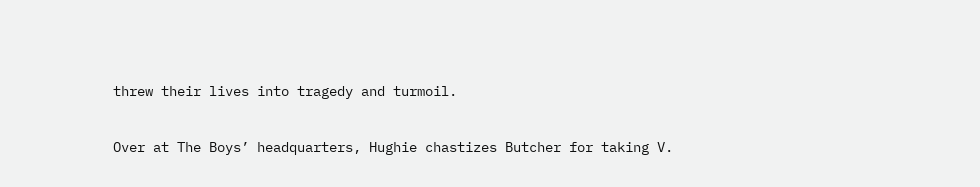threw their lives into tragedy and turmoil.

Over at The Boys’ headquarters, Hughie chastizes Butcher for taking V.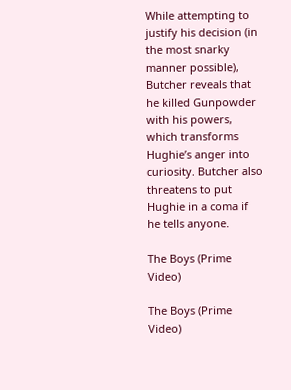While attempting to justify his decision (in the most snarky manner possible), Butcher reveals that he killed Gunpowder with his powers, which transforms Hughie’s anger into curiosity. Butcher also threatens to put Hughie in a coma if he tells anyone.

The Boys (Prime Video)

The Boys (Prime Video)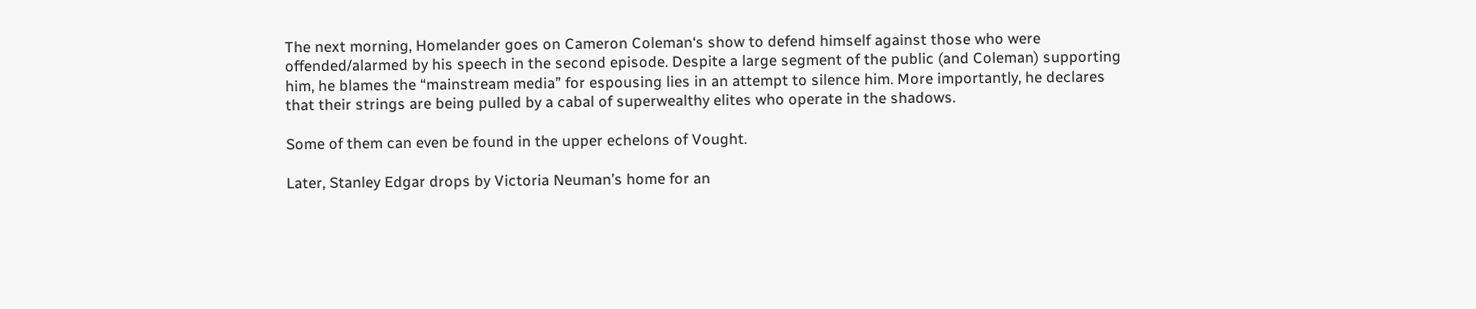The next morning, Homelander goes on Cameron Coleman‘s show to defend himself against those who were offended/alarmed by his speech in the second episode. Despite a large segment of the public (and Coleman) supporting him, he blames the “mainstream media” for espousing lies in an attempt to silence him. More importantly, he declares that their strings are being pulled by a cabal of superwealthy elites who operate in the shadows.

Some of them can even be found in the upper echelons of Vought.

Later, Stanley Edgar drops by Victoria Neuman’s home for an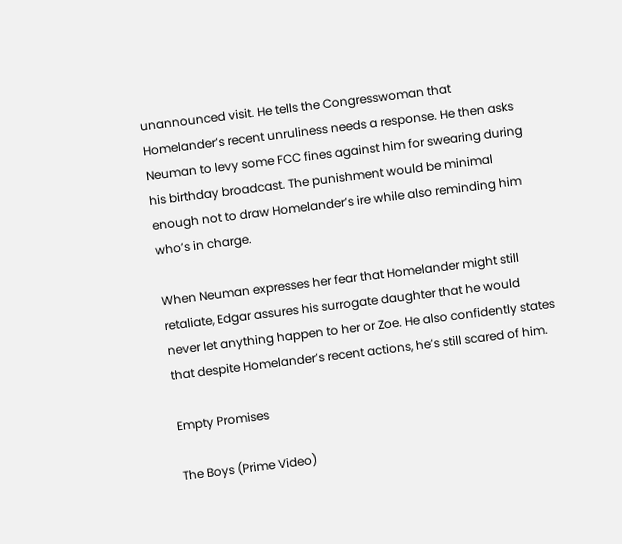unannounced visit. He tells the Congresswoman that Homelander’s recent unruliness needs a response. He then asks Neuman to levy some FCC fines against him for swearing during his birthday broadcast. The punishment would be minimal enough not to draw Homelander’s ire while also reminding him who’s in charge.

When Neuman expresses her fear that Homelander might still retaliate, Edgar assures his surrogate daughter that he would never let anything happen to her or Zoe. He also confidently states that despite Homelander’s recent actions, he’s still scared of him.

Empty Promises

The Boys (Prime Video)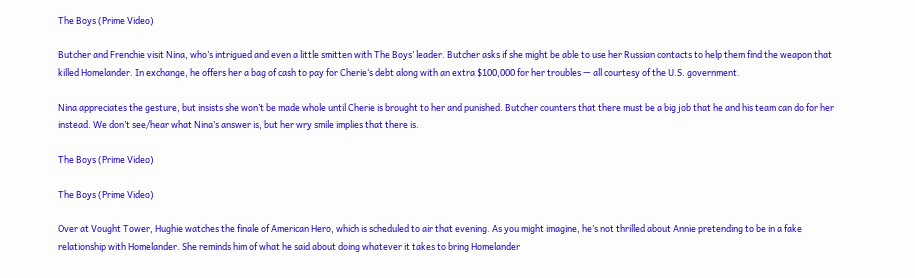The Boys (Prime Video)

Butcher and Frenchie visit Nina, who’s intrigued and even a little smitten with The Boys’ leader. Butcher asks if she might be able to use her Russian contacts to help them find the weapon that killed Homelander. In exchange, he offers her a bag of cash to pay for Cherie‘s debt along with an extra $100,000 for her troubles — all courtesy of the U.S. government.

Nina appreciates the gesture, but insists she won’t be made whole until Cherie is brought to her and punished. Butcher counters that there must be a big job that he and his team can do for her instead. We don’t see/hear what Nina’s answer is, but her wry smile implies that there is.

The Boys (Prime Video)

The Boys (Prime Video)

Over at Vought Tower, Hughie watches the finale of American Hero, which is scheduled to air that evening. As you might imagine, he’s not thrilled about Annie pretending to be in a fake relationship with Homelander. She reminds him of what he said about doing whatever it takes to bring Homelander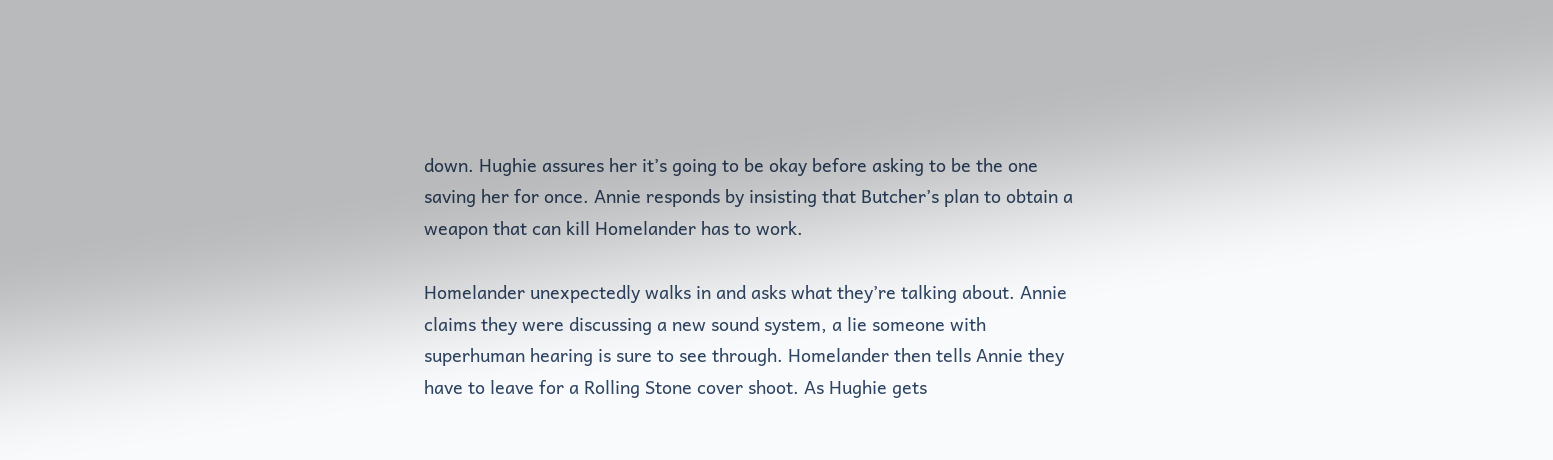down. Hughie assures her it’s going to be okay before asking to be the one saving her for once. Annie responds by insisting that Butcher’s plan to obtain a weapon that can kill Homelander has to work.

Homelander unexpectedly walks in and asks what they’re talking about. Annie claims they were discussing a new sound system, a lie someone with superhuman hearing is sure to see through. Homelander then tells Annie they have to leave for a Rolling Stone cover shoot. As Hughie gets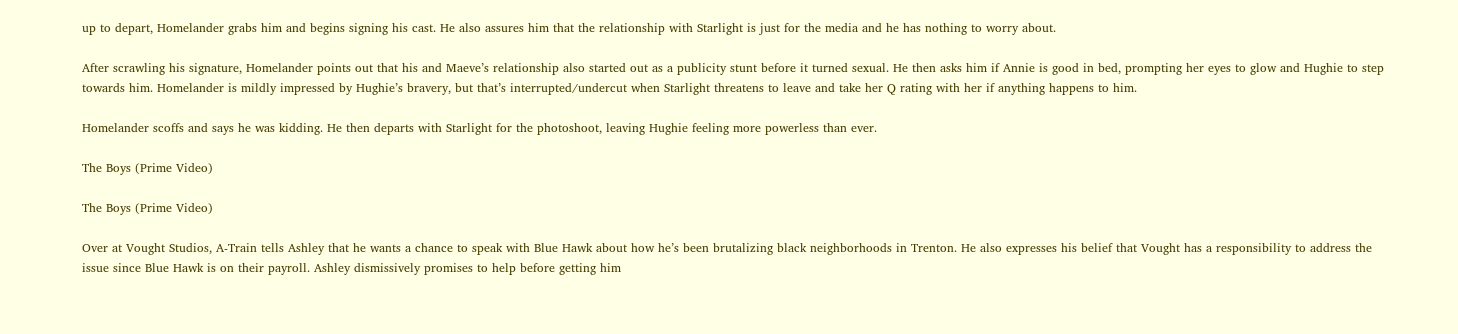up to depart, Homelander grabs him and begins signing his cast. He also assures him that the relationship with Starlight is just for the media and he has nothing to worry about.

After scrawling his signature, Homelander points out that his and Maeve’s relationship also started out as a publicity stunt before it turned sexual. He then asks him if Annie is good in bed, prompting her eyes to glow and Hughie to step towards him. Homelander is mildly impressed by Hughie’s bravery, but that’s interrupted/undercut when Starlight threatens to leave and take her Q rating with her if anything happens to him.

Homelander scoffs and says he was kidding. He then departs with Starlight for the photoshoot, leaving Hughie feeling more powerless than ever.

The Boys (Prime Video)

The Boys (Prime Video)

Over at Vought Studios, A-Train tells Ashley that he wants a chance to speak with Blue Hawk about how he’s been brutalizing black neighborhoods in Trenton. He also expresses his belief that Vought has a responsibility to address the issue since Blue Hawk is on their payroll. Ashley dismissively promises to help before getting him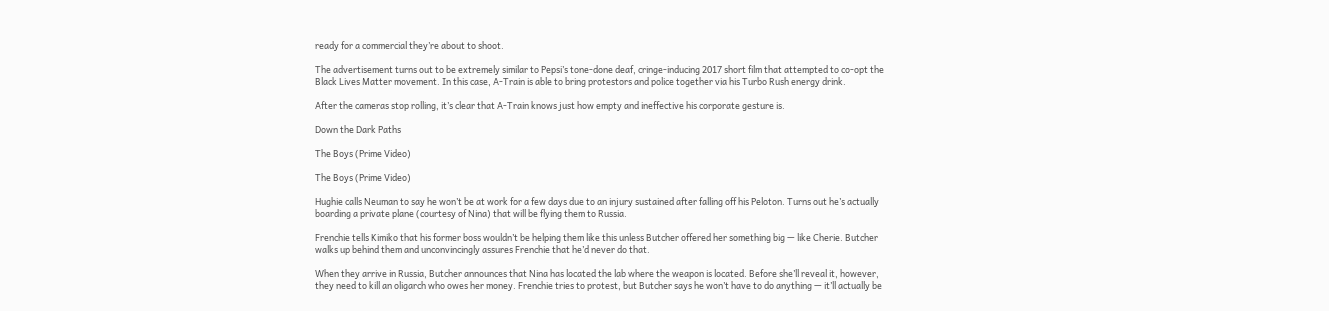ready for a commercial they’re about to shoot.

The advertisement turns out to be extremely similar to Pepsi’s tone-done deaf, cringe-inducing 2017 short film that attempted to co-opt the Black Lives Matter movement. In this case, A-Train is able to bring protestors and police together via his Turbo Rush energy drink.

After the cameras stop rolling, it’s clear that A-Train knows just how empty and ineffective his corporate gesture is.

Down the Dark Paths

The Boys (Prime Video)

The Boys (Prime Video)

Hughie calls Neuman to say he won’t be at work for a few days due to an injury sustained after falling off his Peloton. Turns out he’s actually boarding a private plane (courtesy of Nina) that will be flying them to Russia.

Frenchie tells Kimiko that his former boss wouldn’t be helping them like this unless Butcher offered her something big — like Cherie. Butcher walks up behind them and unconvincingly assures Frenchie that he’d never do that.

When they arrive in Russia, Butcher announces that Nina has located the lab where the weapon is located. Before she’ll reveal it, however, they need to kill an oligarch who owes her money. Frenchie tries to protest, but Butcher says he won’t have to do anything — it’ll actually be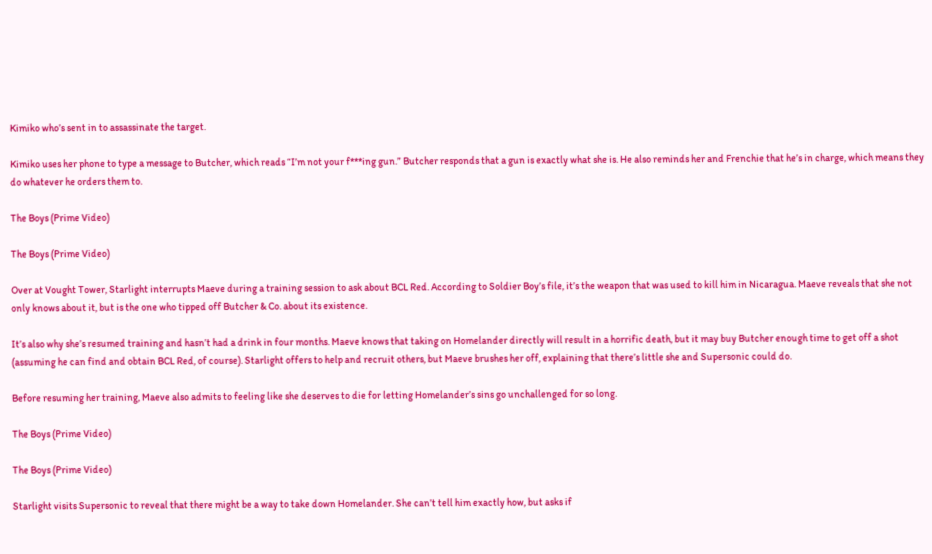Kimiko who’s sent in to assassinate the target.

Kimiko uses her phone to type a message to Butcher, which reads “I’m not your f***ing gun.” Butcher responds that a gun is exactly what she is. He also reminds her and Frenchie that he’s in charge, which means they do whatever he orders them to.

The Boys (Prime Video)

The Boys (Prime Video)

Over at Vought Tower, Starlight interrupts Maeve during a training session to ask about BCL Red. According to Soldier Boy’s file, it’s the weapon that was used to kill him in Nicaragua. Maeve reveals that she not only knows about it, but is the one who tipped off Butcher & Co. about its existence.

It’s also why she’s resumed training and hasn’t had a drink in four months. Maeve knows that taking on Homelander directly will result in a horrific death, but it may buy Butcher enough time to get off a shot (assuming he can find and obtain BCL Red, of course). Starlight offers to help and recruit others, but Maeve brushes her off, explaining that there’s little she and Supersonic could do.

Before resuming her training, Maeve also admits to feeling like she deserves to die for letting Homelander’s sins go unchallenged for so long.

The Boys (Prime Video)

The Boys (Prime Video)

Starlight visits Supersonic to reveal that there might be a way to take down Homelander. She can’t tell him exactly how, but asks if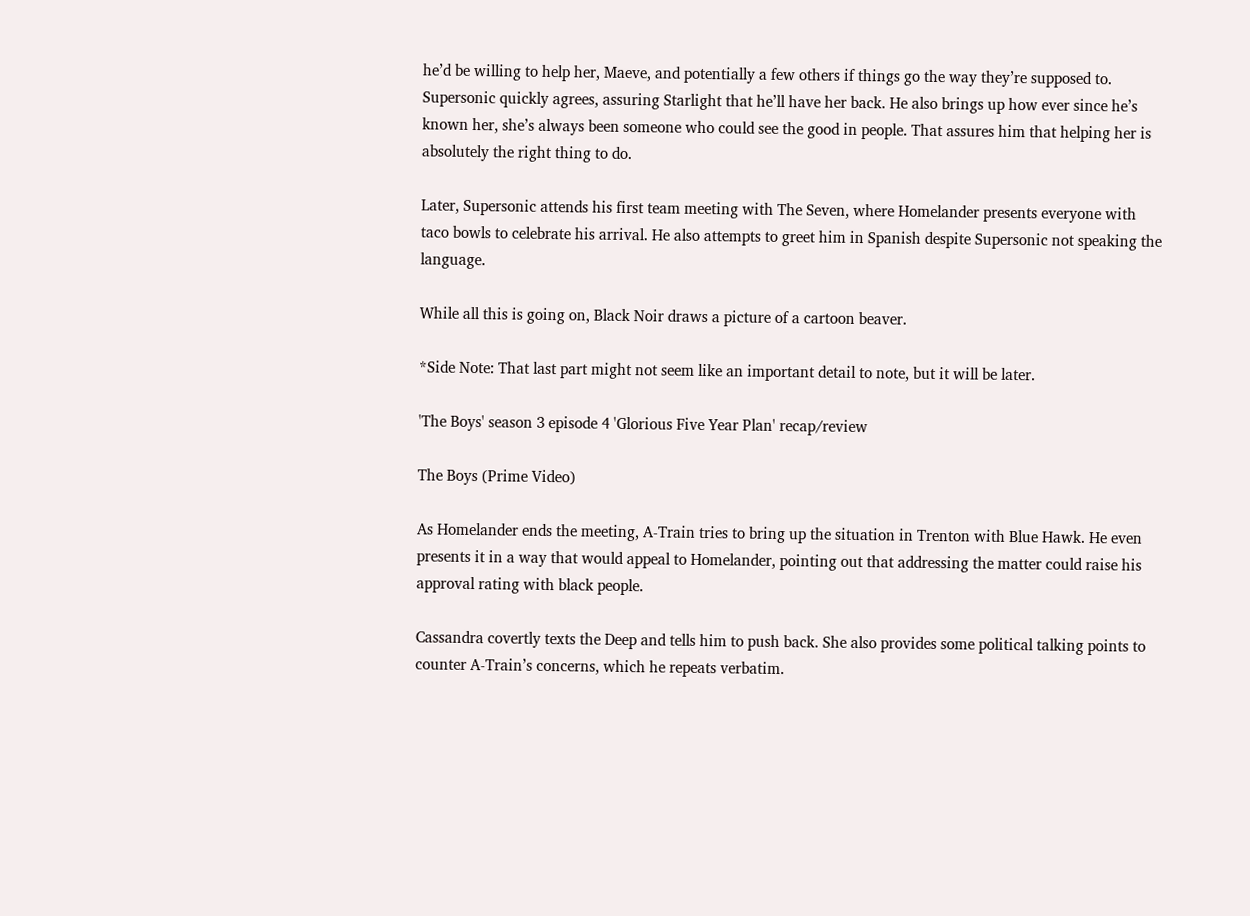he’d be willing to help her, Maeve, and potentially a few others if things go the way they’re supposed to. Supersonic quickly agrees, assuring Starlight that he’ll have her back. He also brings up how ever since he’s known her, she’s always been someone who could see the good in people. That assures him that helping her is absolutely the right thing to do.

Later, Supersonic attends his first team meeting with The Seven, where Homelander presents everyone with taco bowls to celebrate his arrival. He also attempts to greet him in Spanish despite Supersonic not speaking the language.

While all this is going on, Black Noir draws a picture of a cartoon beaver.

*Side Note: That last part might not seem like an important detail to note, but it will be later.

'The Boys' season 3 episode 4 'Glorious Five Year Plan' recap/review

The Boys (Prime Video)

As Homelander ends the meeting, A-Train tries to bring up the situation in Trenton with Blue Hawk. He even presents it in a way that would appeal to Homelander, pointing out that addressing the matter could raise his approval rating with black people.

Cassandra covertly texts the Deep and tells him to push back. She also provides some political talking points to counter A-Train’s concerns, which he repeats verbatim.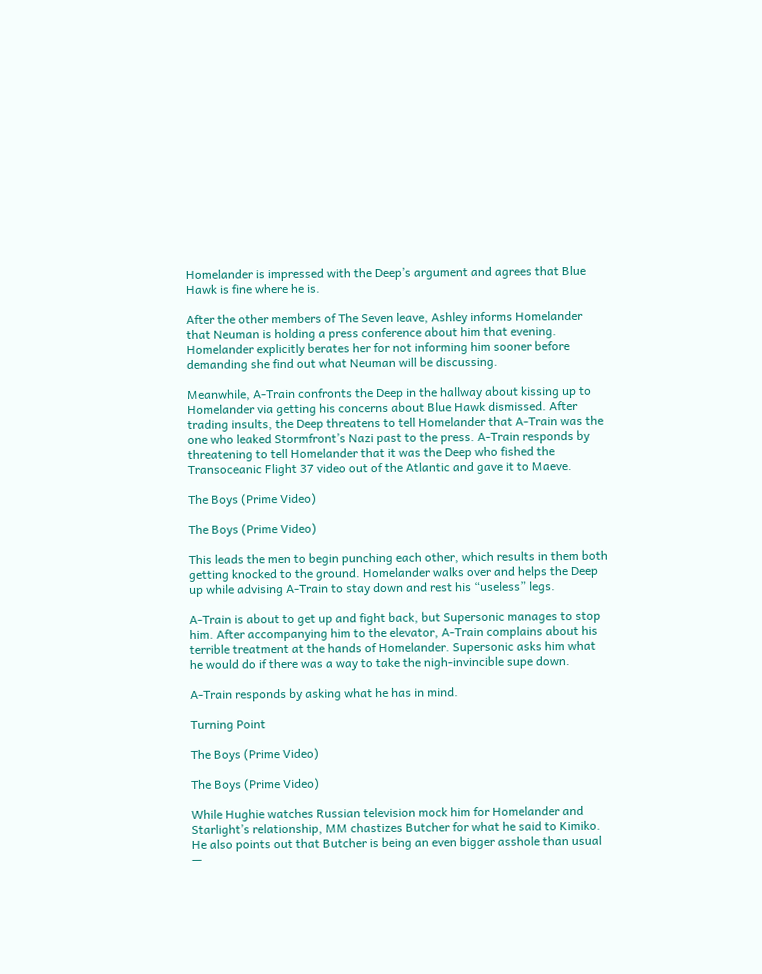Homelander is impressed with the Deep’s argument and agrees that Blue Hawk is fine where he is.

After the other members of The Seven leave, Ashley informs Homelander that Neuman is holding a press conference about him that evening. Homelander explicitly berates her for not informing him sooner before demanding she find out what Neuman will be discussing.

Meanwhile, A-Train confronts the Deep in the hallway about kissing up to Homelander via getting his concerns about Blue Hawk dismissed. After trading insults, the Deep threatens to tell Homelander that A-Train was the one who leaked Stormfront’s Nazi past to the press. A-Train responds by threatening to tell Homelander that it was the Deep who fished the Transoceanic Flight 37 video out of the Atlantic and gave it to Maeve.

The Boys (Prime Video)

The Boys (Prime Video)

This leads the men to begin punching each other, which results in them both getting knocked to the ground. Homelander walks over and helps the Deep up while advising A-Train to stay down and rest his “useless” legs.

A-Train is about to get up and fight back, but Supersonic manages to stop him. After accompanying him to the elevator, A-Train complains about his terrible treatment at the hands of Homelander. Supersonic asks him what he would do if there was a way to take the nigh-invincible supe down.

A-Train responds by asking what he has in mind.

Turning Point

The Boys (Prime Video)

The Boys (Prime Video)

While Hughie watches Russian television mock him for Homelander and Starlight’s relationship, MM chastizes Butcher for what he said to Kimiko. He also points out that Butcher is being an even bigger asshole than usual —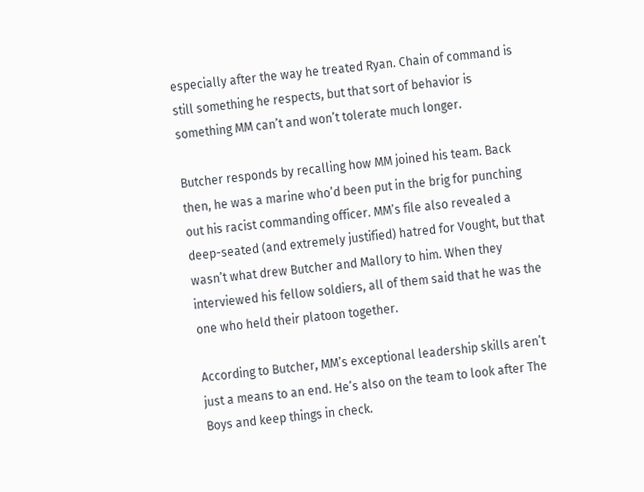especially after the way he treated Ryan. Chain of command is still something he respects, but that sort of behavior is something MM can’t and won’t tolerate much longer.

Butcher responds by recalling how MM joined his team. Back then, he was a marine who’d been put in the brig for punching out his racist commanding officer. MM’s file also revealed a deep-seated (and extremely justified) hatred for Vought, but that wasn’t what drew Butcher and Mallory to him. When they interviewed his fellow soldiers, all of them said that he was the one who held their platoon together.

According to Butcher, MM’s exceptional leadership skills aren’t just a means to an end. He’s also on the team to look after The Boys and keep things in check.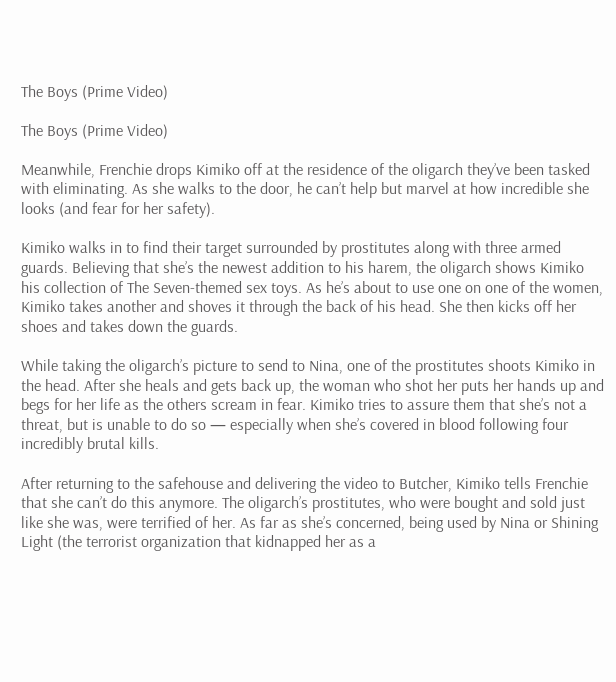The Boys (Prime Video)

The Boys (Prime Video)

Meanwhile, Frenchie drops Kimiko off at the residence of the oligarch they’ve been tasked with eliminating. As she walks to the door, he can’t help but marvel at how incredible she looks (and fear for her safety).

Kimiko walks in to find their target surrounded by prostitutes along with three armed guards. Believing that she’s the newest addition to his harem, the oligarch shows Kimiko his collection of The Seven-themed sex toys. As he’s about to use one on one of the women, Kimiko takes another and shoves it through the back of his head. She then kicks off her shoes and takes down the guards.

While taking the oligarch’s picture to send to Nina, one of the prostitutes shoots Kimiko in the head. After she heals and gets back up, the woman who shot her puts her hands up and begs for her life as the others scream in fear. Kimiko tries to assure them that she’s not a threat, but is unable to do so — especially when she’s covered in blood following four incredibly brutal kills.

After returning to the safehouse and delivering the video to Butcher, Kimiko tells Frenchie that she can’t do this anymore. The oligarch’s prostitutes, who were bought and sold just like she was, were terrified of her. As far as she’s concerned, being used by Nina or Shining Light (the terrorist organization that kidnapped her as a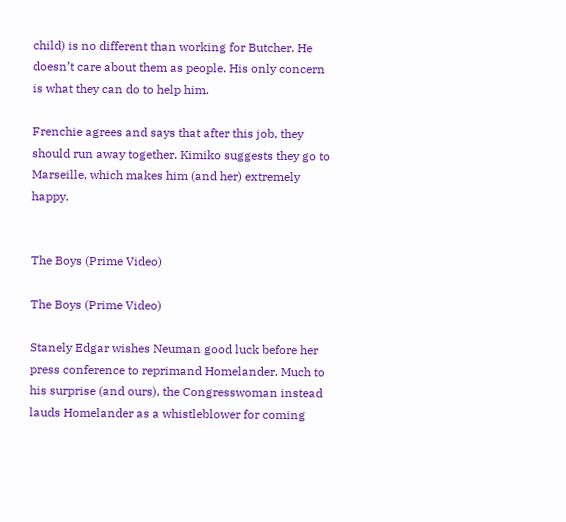child) is no different than working for Butcher. He doesn’t care about them as people. His only concern is what they can do to help him.

Frenchie agrees and says that after this job, they should run away together. Kimiko suggests they go to Marseille, which makes him (and her) extremely happy.


The Boys (Prime Video)

The Boys (Prime Video)

Stanely Edgar wishes Neuman good luck before her press conference to reprimand Homelander. Much to his surprise (and ours), the Congresswoman instead lauds Homelander as a whistleblower for coming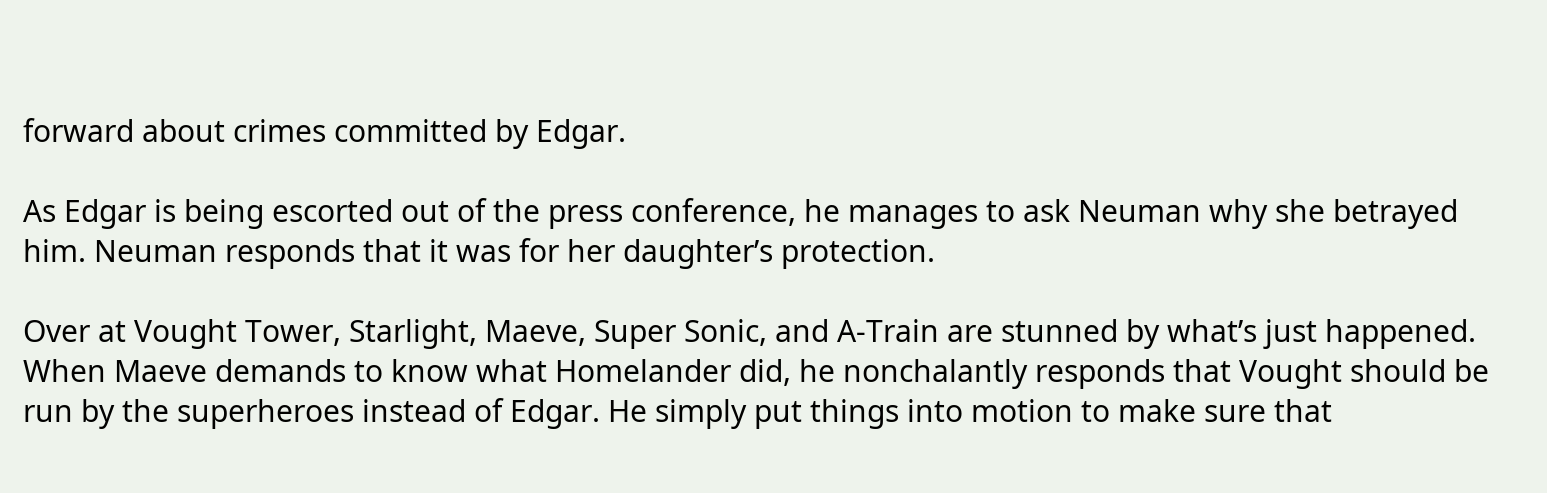forward about crimes committed by Edgar.

As Edgar is being escorted out of the press conference, he manages to ask Neuman why she betrayed him. Neuman responds that it was for her daughter’s protection.

Over at Vought Tower, Starlight, Maeve, Super Sonic, and A-Train are stunned by what’s just happened. When Maeve demands to know what Homelander did, he nonchalantly responds that Vought should be run by the superheroes instead of Edgar. He simply put things into motion to make sure that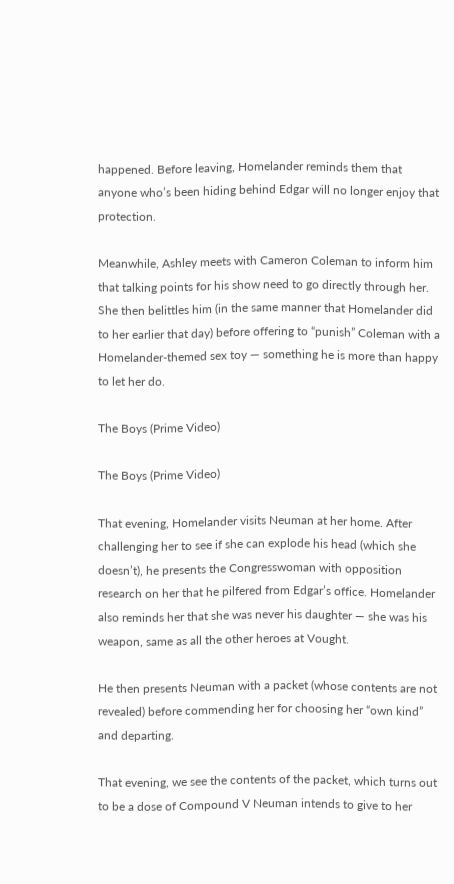happened. Before leaving, Homelander reminds them that anyone who’s been hiding behind Edgar will no longer enjoy that protection.

Meanwhile, Ashley meets with Cameron Coleman to inform him that talking points for his show need to go directly through her. She then belittles him (in the same manner that Homelander did to her earlier that day) before offering to “punish” Coleman with a Homelander-themed sex toy — something he is more than happy to let her do.

The Boys (Prime Video)

The Boys (Prime Video)

That evening, Homelander visits Neuman at her home. After challenging her to see if she can explode his head (which she doesn’t), he presents the Congresswoman with opposition research on her that he pilfered from Edgar’s office. Homelander also reminds her that she was never his daughter — she was his weapon, same as all the other heroes at Vought.

He then presents Neuman with a packet (whose contents are not revealed) before commending her for choosing her “own kind” and departing.

That evening, we see the contents of the packet, which turns out to be a dose of Compound V Neuman intends to give to her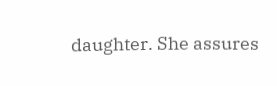daughter. She assures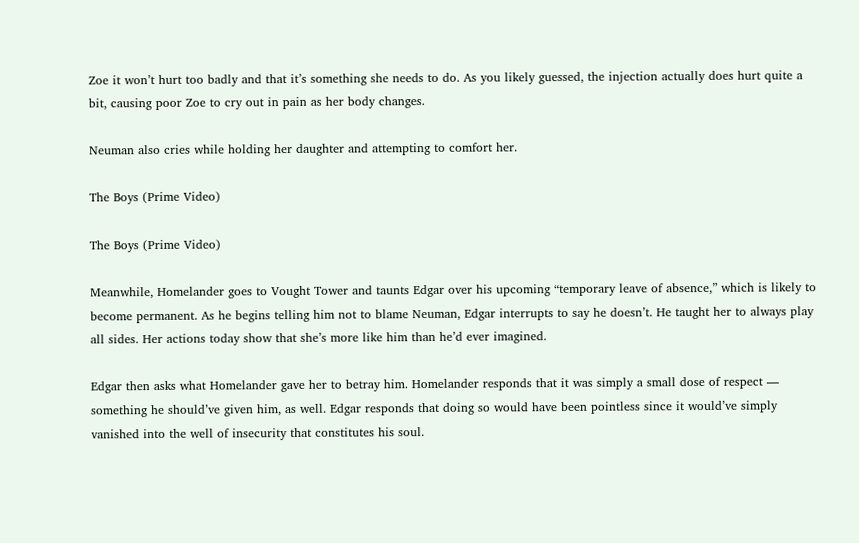Zoe it won’t hurt too badly and that it’s something she needs to do. As you likely guessed, the injection actually does hurt quite a bit, causing poor Zoe to cry out in pain as her body changes.

Neuman also cries while holding her daughter and attempting to comfort her.

The Boys (Prime Video)

The Boys (Prime Video)

Meanwhile, Homelander goes to Vought Tower and taunts Edgar over his upcoming “temporary leave of absence,” which is likely to become permanent. As he begins telling him not to blame Neuman, Edgar interrupts to say he doesn’t. He taught her to always play all sides. Her actions today show that she’s more like him than he’d ever imagined.

Edgar then asks what Homelander gave her to betray him. Homelander responds that it was simply a small dose of respect — something he should’ve given him, as well. Edgar responds that doing so would have been pointless since it would’ve simply vanished into the well of insecurity that constitutes his soul.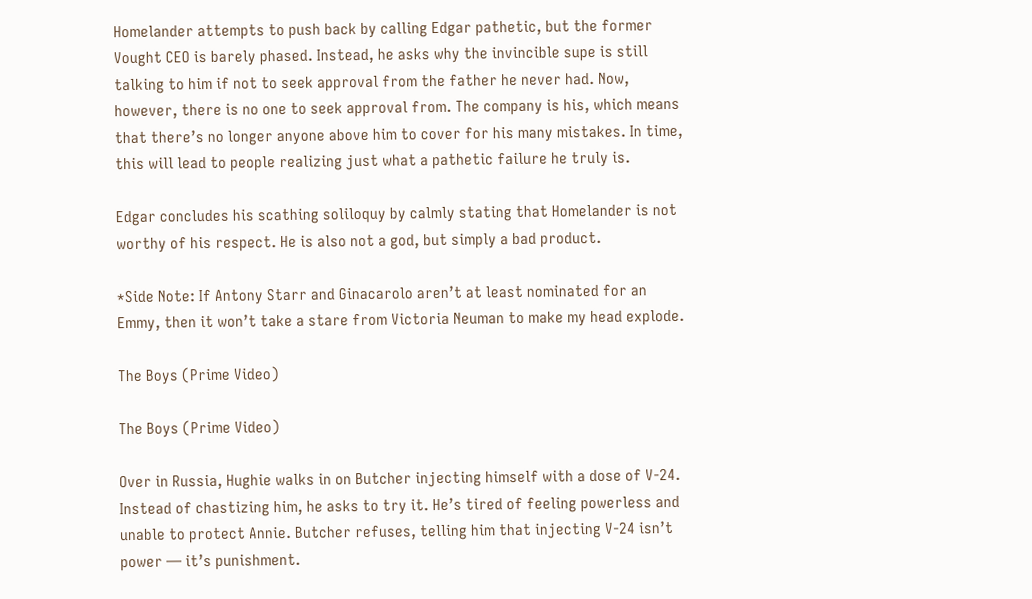Homelander attempts to push back by calling Edgar pathetic, but the former Vought CEO is barely phased. Instead, he asks why the invincible supe is still talking to him if not to seek approval from the father he never had. Now, however, there is no one to seek approval from. The company is his, which means that there’s no longer anyone above him to cover for his many mistakes. In time, this will lead to people realizing just what a pathetic failure he truly is.

Edgar concludes his scathing soliloquy by calmly stating that Homelander is not worthy of his respect. He is also not a god, but simply a bad product.

*Side Note: If Antony Starr and Ginacarolo aren’t at least nominated for an Emmy, then it won’t take a stare from Victoria Neuman to make my head explode.

The Boys (Prime Video)

The Boys (Prime Video)

Over in Russia, Hughie walks in on Butcher injecting himself with a dose of V-24. Instead of chastizing him, he asks to try it. He’s tired of feeling powerless and unable to protect Annie. Butcher refuses, telling him that injecting V-24 isn’t power — it’s punishment.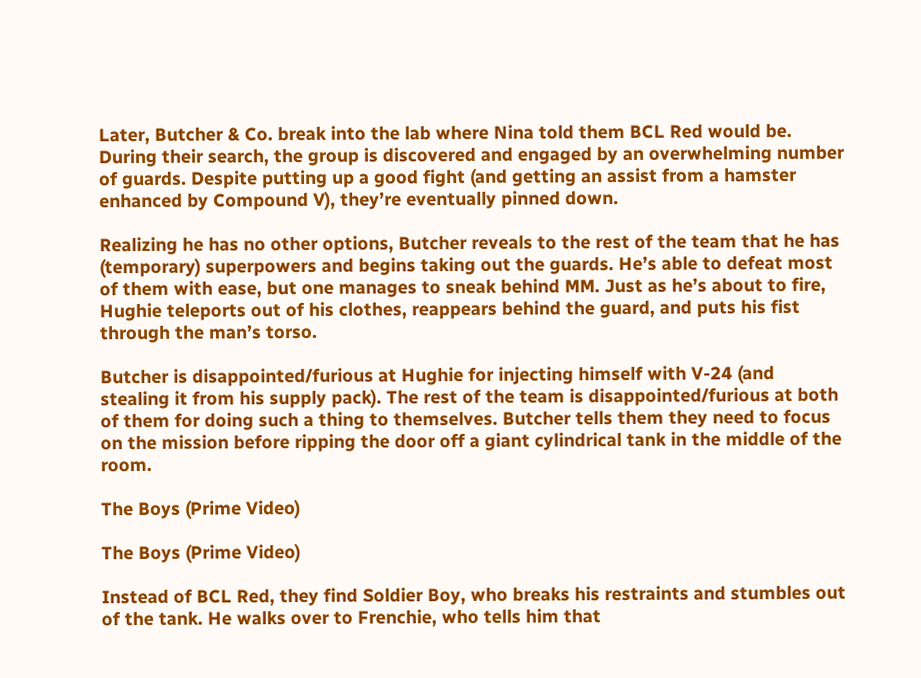Later, Butcher & Co. break into the lab where Nina told them BCL Red would be. During their search, the group is discovered and engaged by an overwhelming number of guards. Despite putting up a good fight (and getting an assist from a hamster enhanced by Compound V), they’re eventually pinned down.

Realizing he has no other options, Butcher reveals to the rest of the team that he has (temporary) superpowers and begins taking out the guards. He’s able to defeat most of them with ease, but one manages to sneak behind MM. Just as he’s about to fire, Hughie teleports out of his clothes, reappears behind the guard, and puts his fist through the man’s torso.

Butcher is disappointed/furious at Hughie for injecting himself with V-24 (and stealing it from his supply pack). The rest of the team is disappointed/furious at both of them for doing such a thing to themselves. Butcher tells them they need to focus on the mission before ripping the door off a giant cylindrical tank in the middle of the room.

The Boys (Prime Video)

The Boys (Prime Video)

Instead of BCL Red, they find Soldier Boy, who breaks his restraints and stumbles out of the tank. He walks over to Frenchie, who tells him that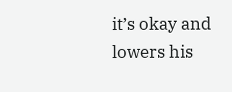it’s okay and lowers his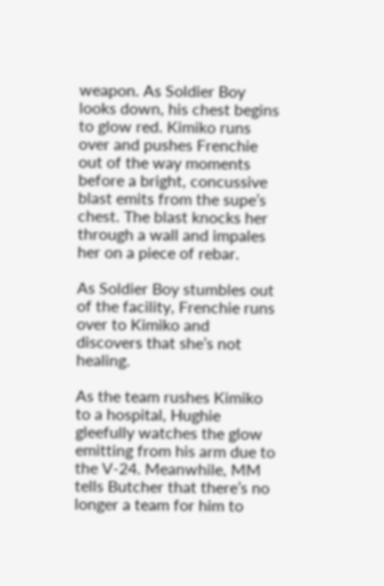weapon. As Soldier Boy looks down, his chest begins to glow red. Kimiko runs over and pushes Frenchie out of the way moments before a bright, concussive blast emits from the supe’s chest. The blast knocks her through a wall and impales her on a piece of rebar.

As Soldier Boy stumbles out of the facility, Frenchie runs over to Kimiko and discovers that she’s not healing.

As the team rushes Kimiko to a hospital, Hughie gleefully watches the glow emitting from his arm due to the V-24. Meanwhile, MM tells Butcher that there’s no longer a team for him to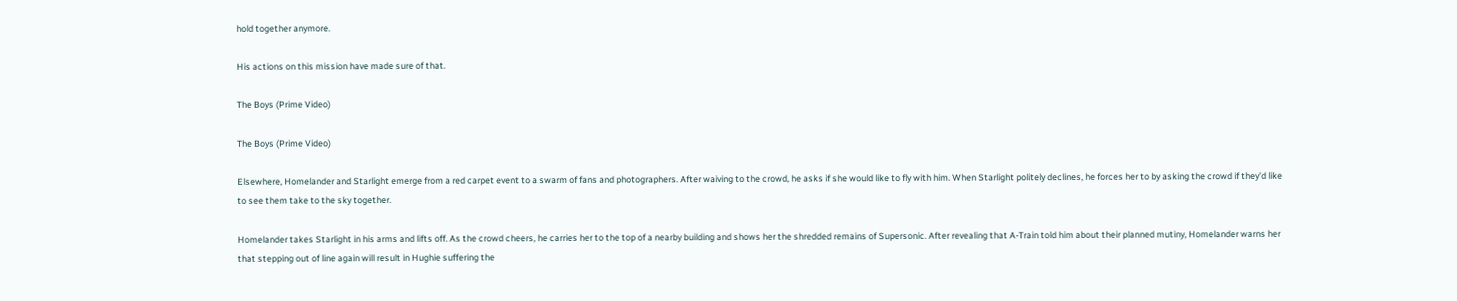hold together anymore.

His actions on this mission have made sure of that.

The Boys (Prime Video)

The Boys (Prime Video)

Elsewhere, Homelander and Starlight emerge from a red carpet event to a swarm of fans and photographers. After waiving to the crowd, he asks if she would like to fly with him. When Starlight politely declines, he forces her to by asking the crowd if they’d like to see them take to the sky together.

Homelander takes Starlight in his arms and lifts off. As the crowd cheers, he carries her to the top of a nearby building and shows her the shredded remains of Supersonic. After revealing that A-Train told him about their planned mutiny, Homelander warns her that stepping out of line again will result in Hughie suffering the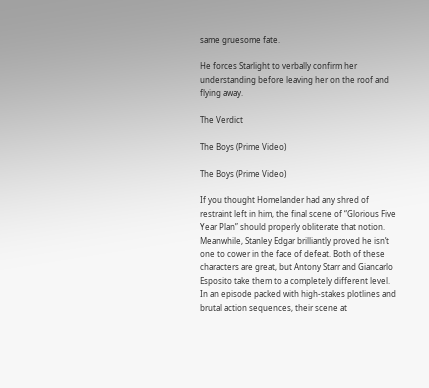same gruesome fate.

He forces Starlight to verbally confirm her understanding before leaving her on the roof and flying away.

The Verdict

The Boys (Prime Video)

The Boys (Prime Video)

If you thought Homelander had any shred of restraint left in him, the final scene of “Glorious Five Year Plan” should properly obliterate that notion. Meanwhile, Stanley Edgar brilliantly proved he isn’t one to cower in the face of defeat. Both of these characters are great, but Antony Starr and Giancarlo Esposito take them to a completely different level. In an episode packed with high-stakes plotlines and brutal action sequences, their scene at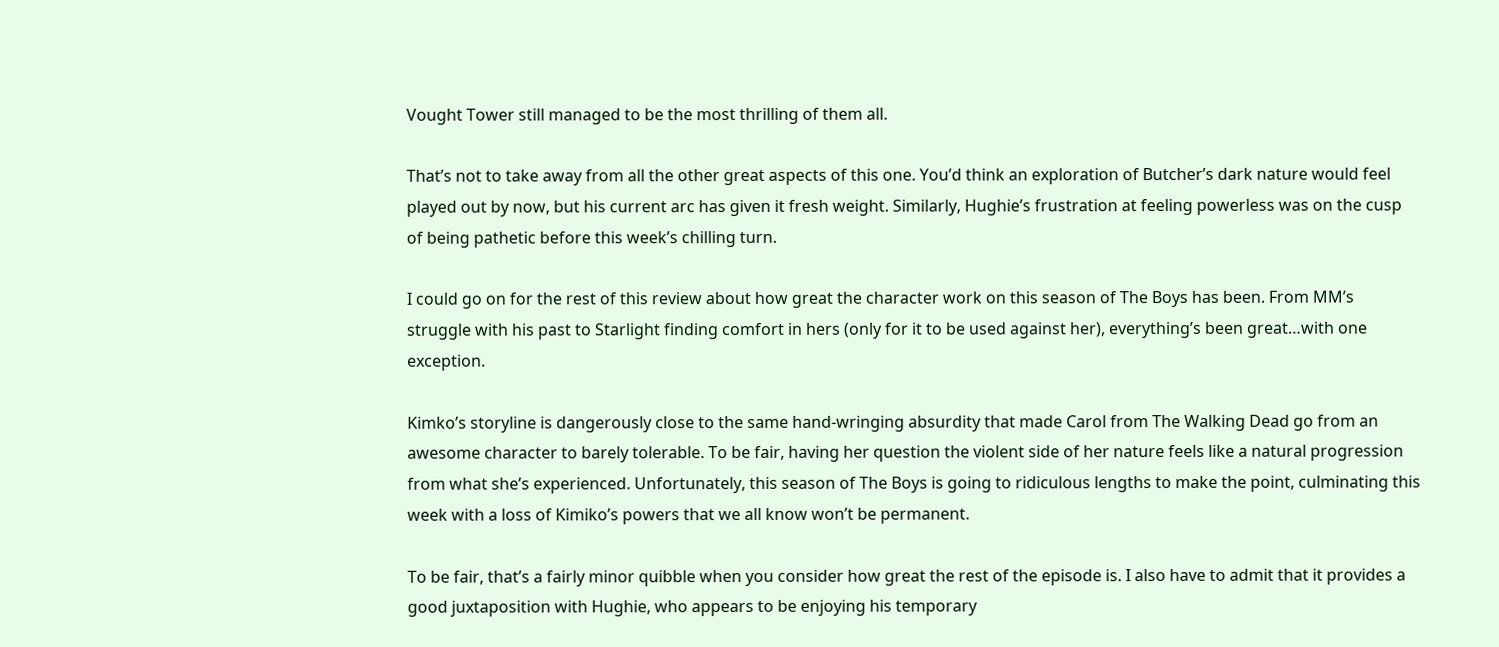Vought Tower still managed to be the most thrilling of them all.

That’s not to take away from all the other great aspects of this one. You’d think an exploration of Butcher’s dark nature would feel played out by now, but his current arc has given it fresh weight. Similarly, Hughie’s frustration at feeling powerless was on the cusp of being pathetic before this week’s chilling turn.

I could go on for the rest of this review about how great the character work on this season of The Boys has been. From MM’s struggle with his past to Starlight finding comfort in hers (only for it to be used against her), everything’s been great…with one exception.

Kimko’s storyline is dangerously close to the same hand-wringing absurdity that made Carol from The Walking Dead go from an awesome character to barely tolerable. To be fair, having her question the violent side of her nature feels like a natural progression from what she’s experienced. Unfortunately, this season of The Boys is going to ridiculous lengths to make the point, culminating this week with a loss of Kimiko’s powers that we all know won’t be permanent.

To be fair, that’s a fairly minor quibble when you consider how great the rest of the episode is. I also have to admit that it provides a good juxtaposition with Hughie, who appears to be enjoying his temporary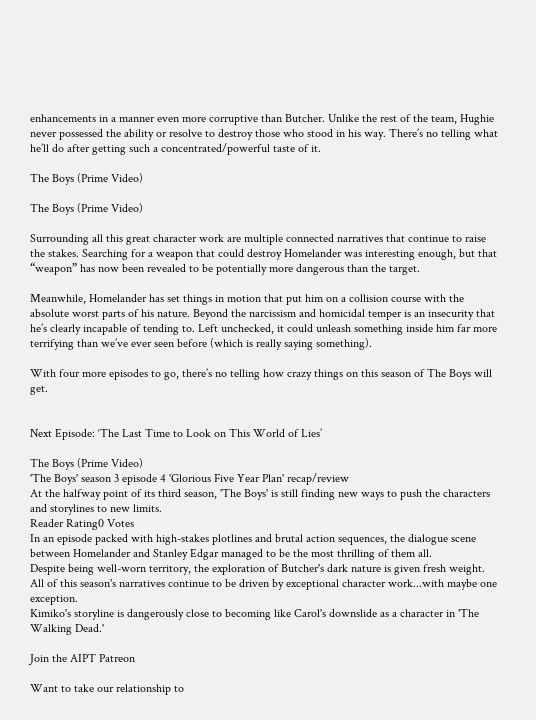enhancements in a manner even more corruptive than Butcher. Unlike the rest of the team, Hughie never possessed the ability or resolve to destroy those who stood in his way. There’s no telling what he’ll do after getting such a concentrated/powerful taste of it.

The Boys (Prime Video)

The Boys (Prime Video)

Surrounding all this great character work are multiple connected narratives that continue to raise the stakes. Searching for a weapon that could destroy Homelander was interesting enough, but that “weapon” has now been revealed to be potentially more dangerous than the target.

Meanwhile, Homelander has set things in motion that put him on a collision course with the absolute worst parts of his nature. Beyond the narcissism and homicidal temper is an insecurity that he’s clearly incapable of tending to. Left unchecked, it could unleash something inside him far more terrifying than we’ve ever seen before (which is really saying something).

With four more episodes to go, there’s no telling how crazy things on this season of The Boys will get.


Next Episode: ‘The Last Time to Look on This World of Lies’

The Boys (Prime Video)
'The Boys' season 3 episode 4 'Glorious Five Year Plan' recap/review
At the halfway point of its third season, 'The Boys' is still finding new ways to push the characters and storylines to new limits.
Reader Rating0 Votes
In an episode packed with high-stakes plotlines and brutal action sequences, the dialogue scene between Homelander and Stanley Edgar managed to be the most thrilling of them all.
Despite being well-worn territory, the exploration of Butcher's dark nature is given fresh weight.
All of this season's narratives continue to be driven by exceptional character work...with maybe one exception.
Kimiko's storyline is dangerously close to becoming like Carol's downslide as a character in 'The Walking Dead.'

Join the AIPT Patreon

Want to take our relationship to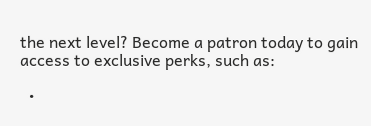the next level? Become a patron today to gain access to exclusive perks, such as:

  •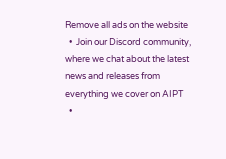Remove all ads on the website
  •  Join our Discord community, where we chat about the latest news and releases from everything we cover on AIPT
  •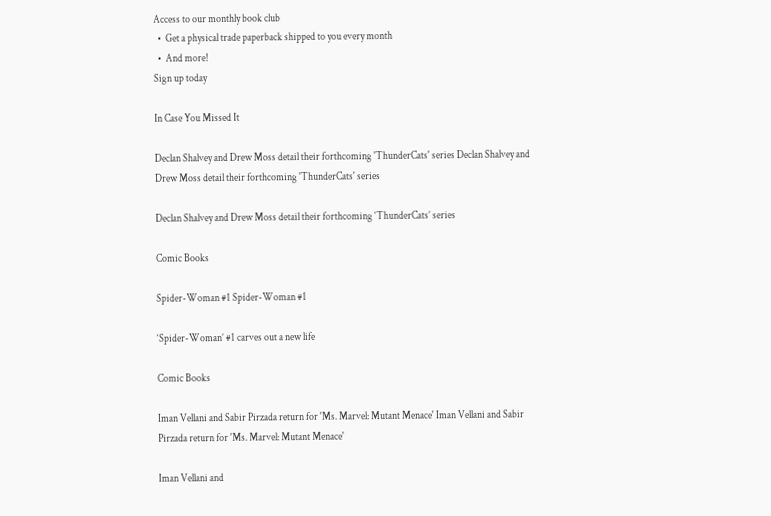Access to our monthly book club
  •  Get a physical trade paperback shipped to you every month
  •  And more!
Sign up today

In Case You Missed It

Declan Shalvey and Drew Moss detail their forthcoming 'ThunderCats' series Declan Shalvey and Drew Moss detail their forthcoming 'ThunderCats' series

Declan Shalvey and Drew Moss detail their forthcoming ‘ThunderCats’ series

Comic Books

Spider-Woman #1 Spider-Woman #1

‘Spider-Woman’ #1 carves out a new life

Comic Books

Iman Vellani and Sabir Pirzada return for 'Ms. Marvel: Mutant Menace' Iman Vellani and Sabir Pirzada return for 'Ms. Marvel: Mutant Menace'

Iman Vellani and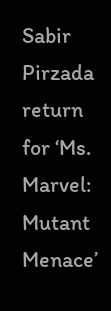Sabir Pirzada return for ‘Ms. Marvel: Mutant Menace’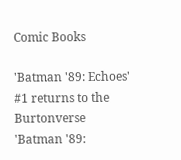Comic Books

'Batman '89: Echoes' #1 returns to the Burtonverse 'Batman '89: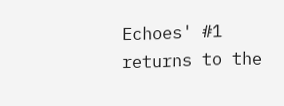Echoes' #1 returns to the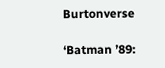Burtonverse

‘Batman ’89: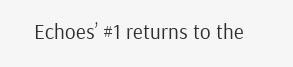Echoes’ #1 returns to the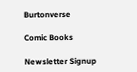Burtonverse

Comic Books

Newsletter Signup